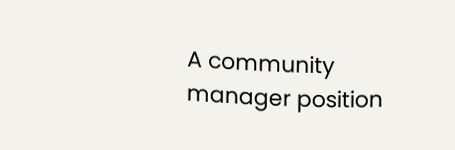A community manager position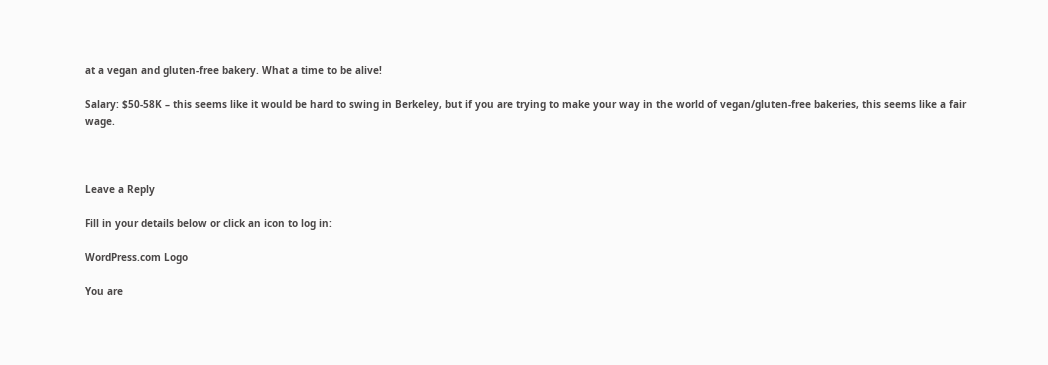at a vegan and gluten-free bakery. What a time to be alive!

Salary: $50-58K – this seems like it would be hard to swing in Berkeley, but if you are trying to make your way in the world of vegan/gluten-free bakeries, this seems like a fair wage.



Leave a Reply

Fill in your details below or click an icon to log in:

WordPress.com Logo

You are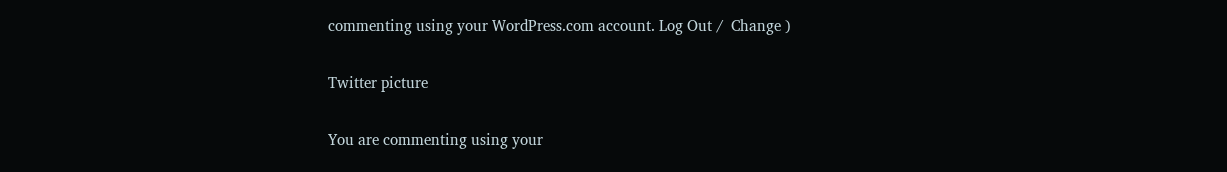commenting using your WordPress.com account. Log Out /  Change )

Twitter picture

You are commenting using your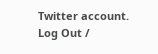Twitter account. Log Out /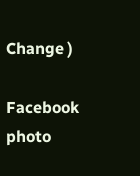Change )

Facebook photo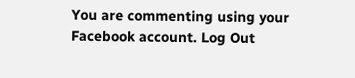You are commenting using your Facebook account. Log Out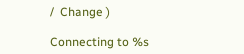/  Change )

Connecting to %s